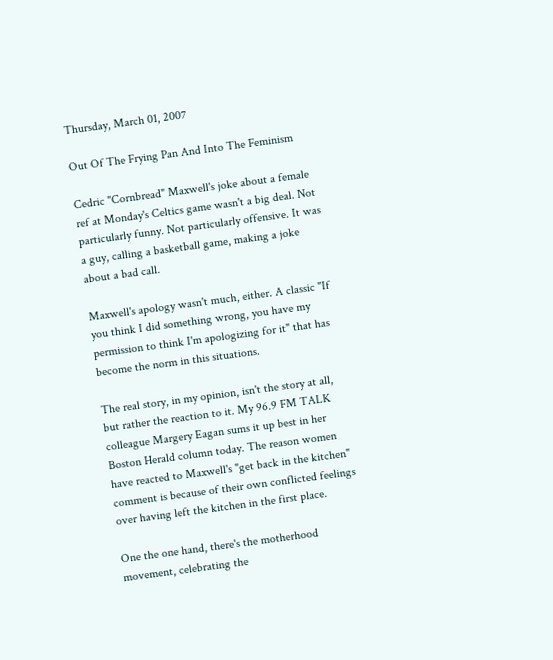Thursday, March 01, 2007

Out Of The Frying Pan And Into The Feminism

Cedric "Cornbread" Maxwell's joke about a female ref at Monday's Celtics game wasn't a big deal. Not particularly funny. Not particularly offensive. It was a guy, calling a basketball game, making a joke about a bad call.

Maxwell's apology wasn't much, either. A classic "If you think I did something wrong, you have my permission to think I'm apologizing for it" that has become the norm in this situations.

The real story, in my opinion, isn't the story at all, but rather the reaction to it. My 96.9 FM TALK colleague Margery Eagan sums it up best in her Boston Herald column today. The reason women have reacted to Maxwell's "get back in the kitchen" comment is because of their own conflicted feelings over having left the kitchen in the first place.

One the one hand, there's the motherhood movement, celebrating the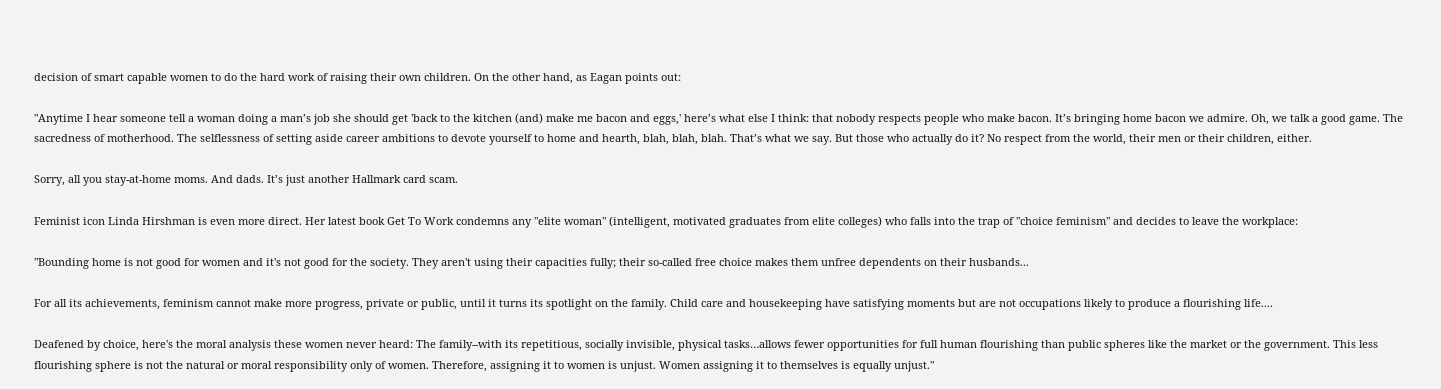decision of smart capable women to do the hard work of raising their own children. On the other hand, as Eagan points out:

"Anytime I hear someone tell a woman doing a man’s job she should get 'back to the kitchen (and) make me bacon and eggs,' here’s what else I think: that nobody respects people who make bacon. It’s bringing home bacon we admire. Oh, we talk a good game. The sacredness of motherhood. The selflessness of setting aside career ambitions to devote yourself to home and hearth, blah, blah, blah. That’s what we say. But those who actually do it? No respect from the world, their men or their children, either.

Sorry, all you stay-at-home moms. And dads. It’s just another Hallmark card scam.

Feminist icon Linda Hirshman is even more direct. Her latest book Get To Work condemns any "elite woman" (intelligent, motivated graduates from elite colleges) who falls into the trap of "choice feminism" and decides to leave the workplace:

"Bounding home is not good for women and it's not good for the society. They aren't using their capacities fully; their so-called free choice makes them unfree dependents on their husbands...

For all its achievements, feminism cannot make more progress, private or public, until it turns its spotlight on the family. Child care and housekeeping have satisfying moments but are not occupations likely to produce a flourishing life....

Deafened by choice, here's the moral analysis these women never heard: The family--with its repetitious, socially invisible, physical tasks…allows fewer opportunities for full human flourishing than public spheres like the market or the government. This less flourishing sphere is not the natural or moral responsibility only of women. Therefore, assigning it to women is unjust. Women assigning it to themselves is equally unjust."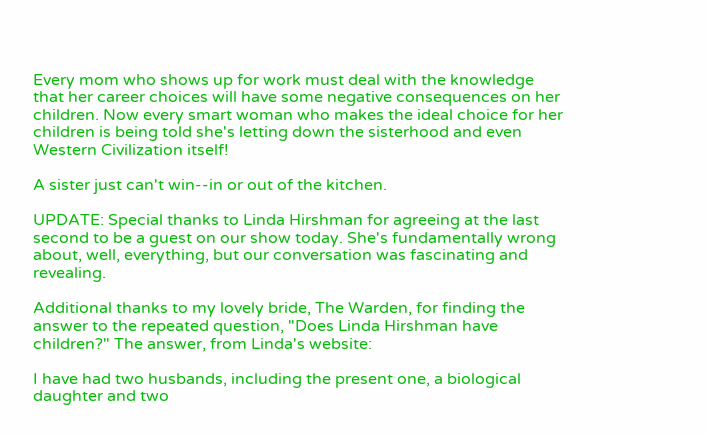Every mom who shows up for work must deal with the knowledge that her career choices will have some negative consequences on her children. Now every smart woman who makes the ideal choice for her children is being told she's letting down the sisterhood and even Western Civilization itself!

A sister just can't win--in or out of the kitchen.

UPDATE: Special thanks to Linda Hirshman for agreeing at the last second to be a guest on our show today. She's fundamentally wrong about, well, everything, but our conversation was fascinating and revealing.

Additional thanks to my lovely bride, The Warden, for finding the answer to the repeated question, "Does Linda Hirshman have children?" The answer, from Linda's website:

I have had two husbands, including the present one, a biological daughter and two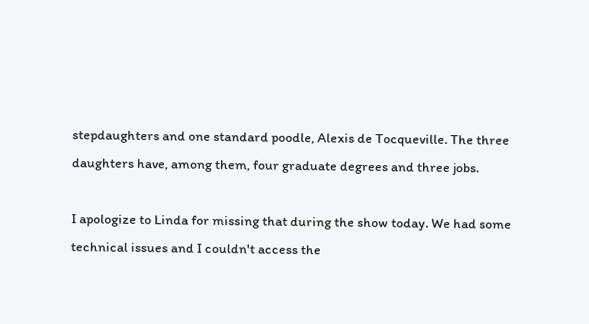stepdaughters and one standard poodle, Alexis de Tocqueville. The three daughters have, among them, four graduate degrees and three jobs.

I apologize to Linda for missing that during the show today. We had some technical issues and I couldn't access the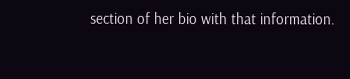section of her bio with that information.